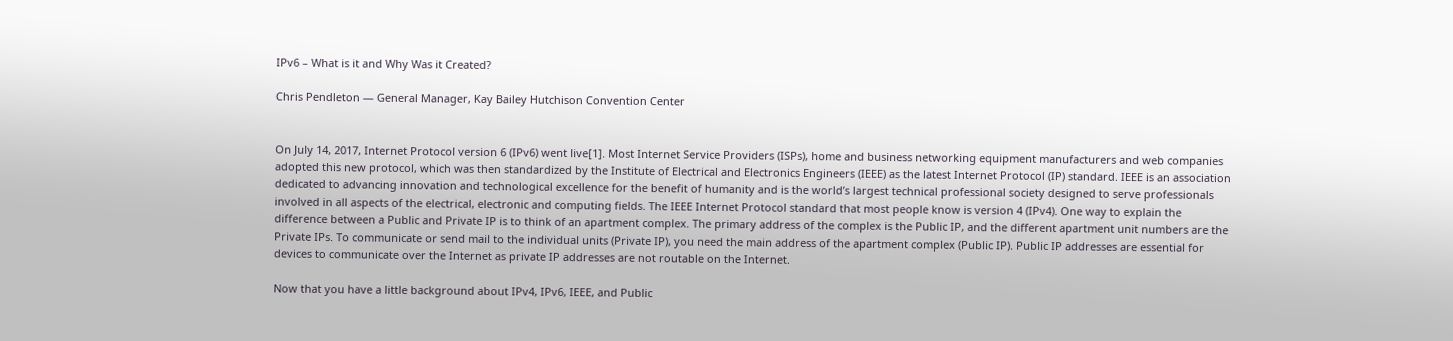IPv6 – What is it and Why Was it Created?

Chris Pendleton — General Manager, Kay Bailey Hutchison Convention Center


On July 14, 2017, Internet Protocol version 6 (IPv6) went live[1]. Most Internet Service Providers (ISPs), home and business networking equipment manufacturers and web companies adopted this new protocol, which was then standardized by the Institute of Electrical and Electronics Engineers (IEEE) as the latest Internet Protocol (IP) standard. IEEE is an association dedicated to advancing innovation and technological excellence for the benefit of humanity and is the world’s largest technical professional society designed to serve professionals involved in all aspects of the electrical, electronic and computing fields. The IEEE Internet Protocol standard that most people know is version 4 (IPv4). One way to explain the difference between a Public and Private IP is to think of an apartment complex. The primary address of the complex is the Public IP, and the different apartment unit numbers are the Private IPs. To communicate or send mail to the individual units (Private IP), you need the main address of the apartment complex (Public IP). Public IP addresses are essential for devices to communicate over the Internet as private IP addresses are not routable on the Internet.

Now that you have a little background about IPv4, IPv6, IEEE, and Public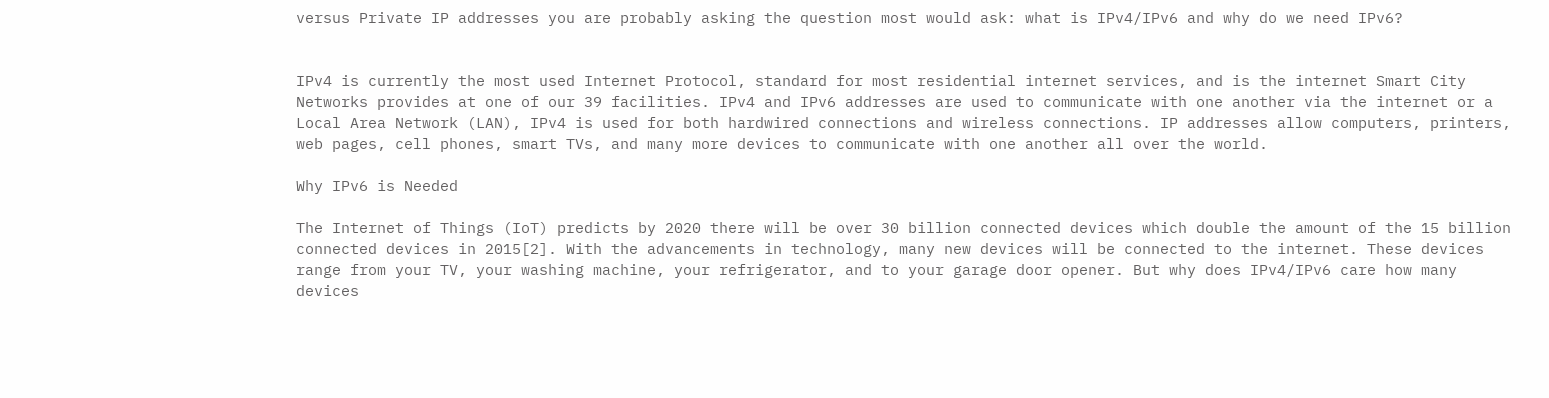versus Private IP addresses you are probably asking the question most would ask: what is IPv4/IPv6 and why do we need IPv6?


IPv4 is currently the most used Internet Protocol, standard for most residential internet services, and is the internet Smart City Networks provides at one of our 39 facilities. IPv4 and IPv6 addresses are used to communicate with one another via the internet or a Local Area Network (LAN), IPv4 is used for both hardwired connections and wireless connections. IP addresses allow computers, printers, web pages, cell phones, smart TVs, and many more devices to communicate with one another all over the world.

Why IPv6 is Needed

The Internet of Things (IoT) predicts by 2020 there will be over 30 billion connected devices which double the amount of the 15 billion connected devices in 2015[2]. With the advancements in technology, many new devices will be connected to the internet. These devices range from your TV, your washing machine, your refrigerator, and to your garage door opener. But why does IPv4/IPv6 care how many devices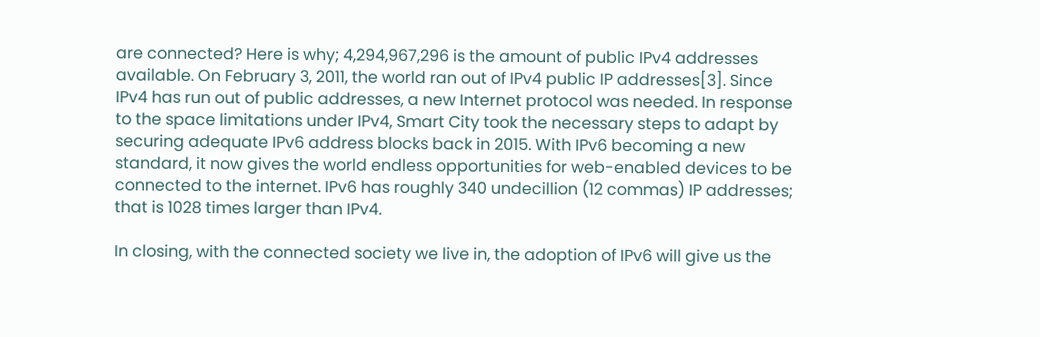are connected? Here is why; 4,294,967,296 is the amount of public IPv4 addresses available. On February 3, 2011, the world ran out of IPv4 public IP addresses[3]. Since IPv4 has run out of public addresses, a new Internet protocol was needed. In response to the space limitations under IPv4, Smart City took the necessary steps to adapt by securing adequate IPv6 address blocks back in 2015. With IPv6 becoming a new standard, it now gives the world endless opportunities for web-enabled devices to be connected to the internet. IPv6 has roughly 340 undecillion (12 commas) IP addresses; that is 1028 times larger than IPv4.

In closing, with the connected society we live in, the adoption of IPv6 will give us the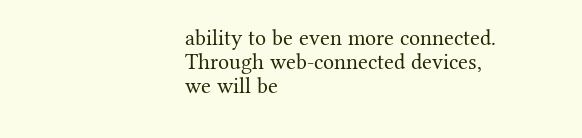ability to be even more connected. Through web-connected devices, we will be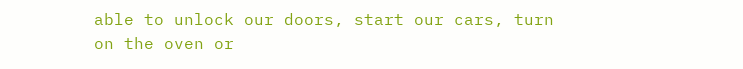able to unlock our doors, start our cars, turn on the oven or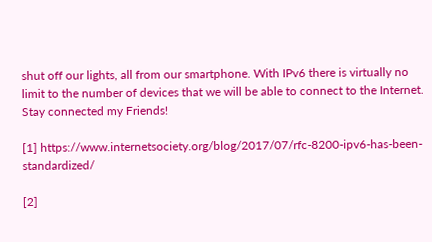shut off our lights, all from our smartphone. With IPv6 there is virtually no limit to the number of devices that we will be able to connect to the Internet. Stay connected my Friends!

[1] https://www.internetsociety.org/blog/2017/07/rfc-8200-ipv6-has-been-standardized/

[2]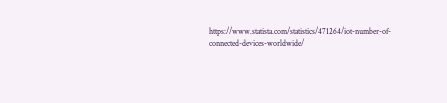https://www.statista.com/statistics/471264/iot-number-of-connected-devices-worldwide/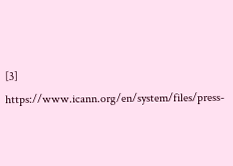[3] https://www.icann.org/en/system/files/press-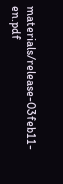materials/release-03feb11-en.pdf